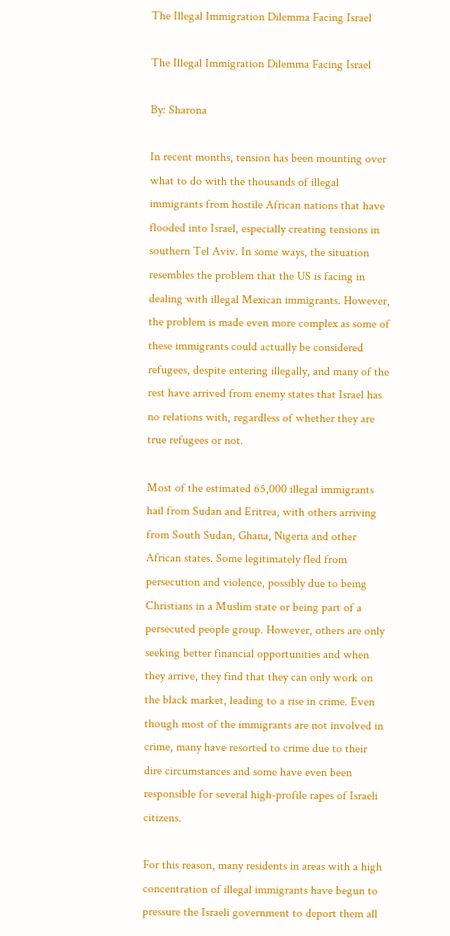The Illegal Immigration Dilemma Facing Israel

The Illegal Immigration Dilemma Facing Israel

By: Sharona

In recent months, tension has been mounting over what to do with the thousands of illegal immigrants from hostile African nations that have flooded into Israel, especially creating tensions in southern Tel Aviv. In some ways, the situation resembles the problem that the US is facing in dealing with illegal Mexican immigrants. However, the problem is made even more complex as some of these immigrants could actually be considered refugees, despite entering illegally, and many of the rest have arrived from enemy states that Israel has no relations with, regardless of whether they are true refugees or not.

Most of the estimated 65,000 illegal immigrants hail from Sudan and Eritrea, with others arriving from South Sudan, Ghana, Nigeria and other African states. Some legitimately fled from persecution and violence, possibly due to being Christians in a Muslim state or being part of a persecuted people group. However, others are only seeking better financial opportunities and when they arrive, they find that they can only work on the black market, leading to a rise in crime. Even though most of the immigrants are not involved in crime, many have resorted to crime due to their dire circumstances and some have even been responsible for several high-profile rapes of Israeli citizens.

For this reason, many residents in areas with a high concentration of illegal immigrants have begun to pressure the Israeli government to deport them all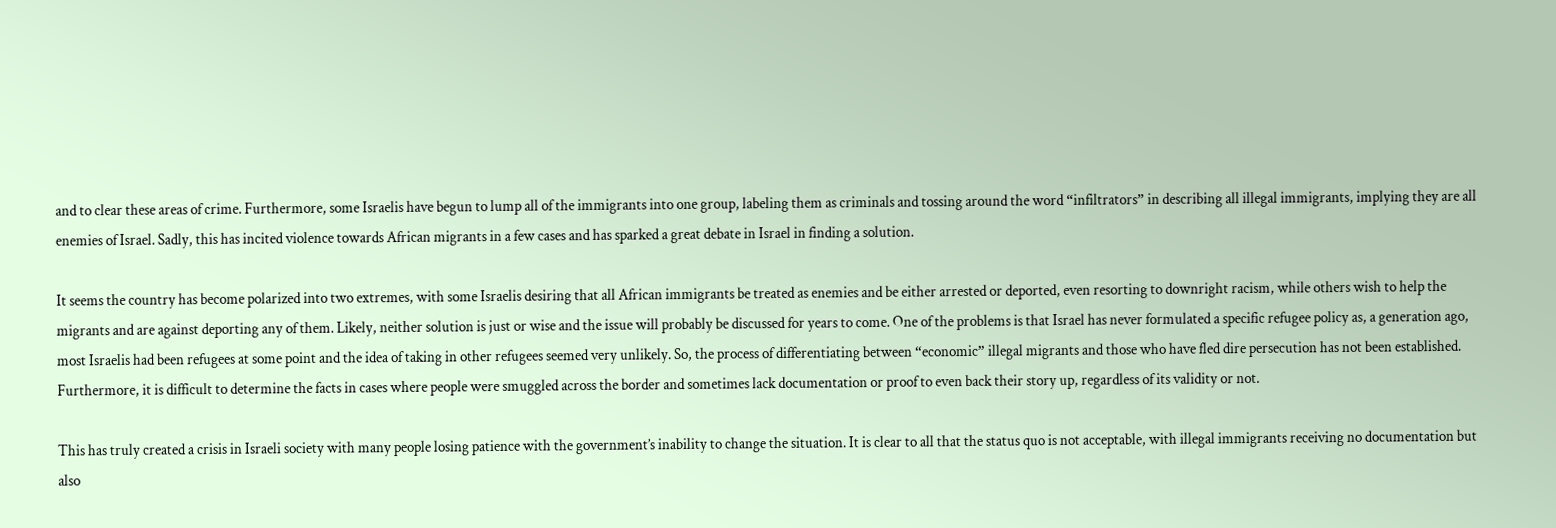and to clear these areas of crime. Furthermore, some Israelis have begun to lump all of the immigrants into one group, labeling them as criminals and tossing around the word “infiltrators” in describing all illegal immigrants, implying they are all enemies of Israel. Sadly, this has incited violence towards African migrants in a few cases and has sparked a great debate in Israel in finding a solution.

It seems the country has become polarized into two extremes, with some Israelis desiring that all African immigrants be treated as enemies and be either arrested or deported, even resorting to downright racism, while others wish to help the migrants and are against deporting any of them. Likely, neither solution is just or wise and the issue will probably be discussed for years to come. One of the problems is that Israel has never formulated a specific refugee policy as, a generation ago, most Israelis had been refugees at some point and the idea of taking in other refugees seemed very unlikely. So, the process of differentiating between “economic” illegal migrants and those who have fled dire persecution has not been established. Furthermore, it is difficult to determine the facts in cases where people were smuggled across the border and sometimes lack documentation or proof to even back their story up, regardless of its validity or not.

This has truly created a crisis in Israeli society with many people losing patience with the government’s inability to change the situation. It is clear to all that the status quo is not acceptable, with illegal immigrants receiving no documentation but also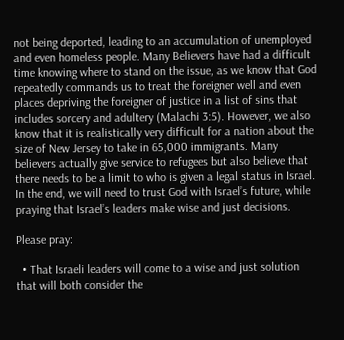not being deported, leading to an accumulation of unemployed and even homeless people. Many Believers have had a difficult time knowing where to stand on the issue, as we know that God repeatedly commands us to treat the foreigner well and even places depriving the foreigner of justice in a list of sins that includes sorcery and adultery (Malachi 3:5). However, we also know that it is realistically very difficult for a nation about the size of New Jersey to take in 65,000 immigrants. Many believers actually give service to refugees but also believe that there needs to be a limit to who is given a legal status in Israel. In the end, we will need to trust God with Israel’s future, while praying that Israel’s leaders make wise and just decisions.

Please pray:

  • That Israeli leaders will come to a wise and just solution that will both consider the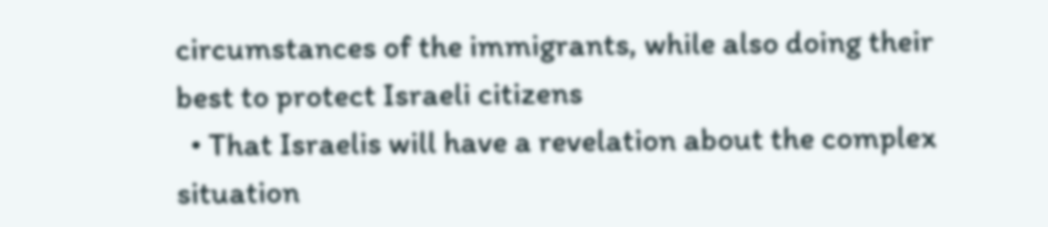circumstances of the immigrants, while also doing their best to protect Israeli citizens
  • That Israelis will have a revelation about the complex situation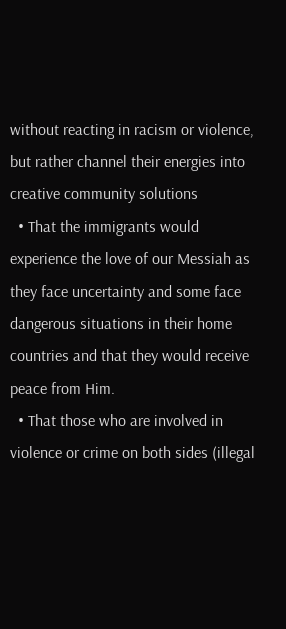without reacting in racism or violence, but rather channel their energies into creative community solutions
  • That the immigrants would experience the love of our Messiah as they face uncertainty and some face dangerous situations in their home countries and that they would receive peace from Him.
  • That those who are involved in violence or crime on both sides (illegal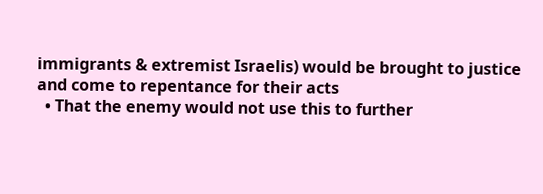immigrants & extremist Israelis) would be brought to justice and come to repentance for their acts
  • That the enemy would not use this to further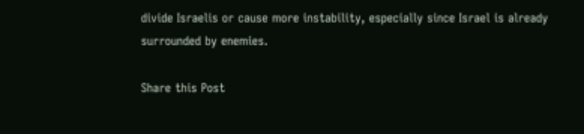divide Israelis or cause more instability, especially since Israel is already surrounded by enemies.

Share this Post